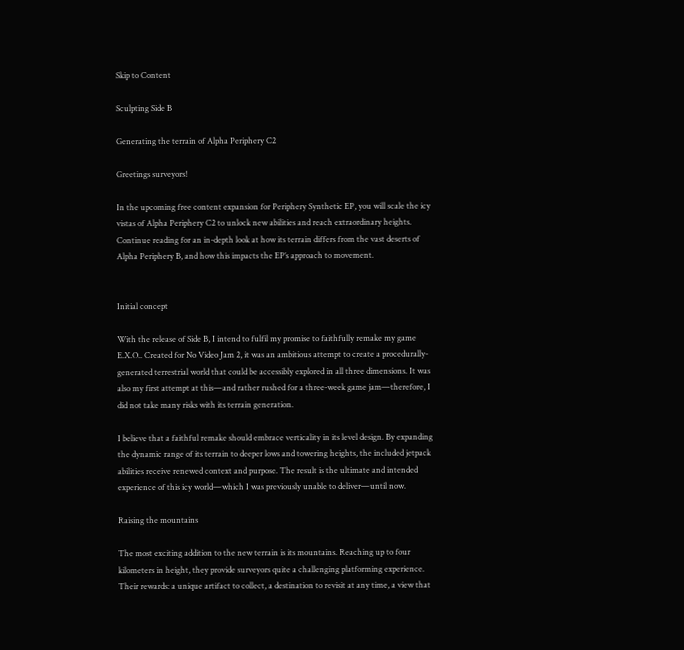Skip to Content

Sculpting Side B

Generating the terrain of Alpha Periphery C2

Greetings surveyors!

In the upcoming free content expansion for Periphery Synthetic EP, you will scale the icy vistas of Alpha Periphery C2 to unlock new abilities and reach extraordinary heights. Continue reading for an in-depth look at how its terrain differs from the vast deserts of Alpha Periphery B, and how this impacts the EP’s approach to movement.


Initial concept

With the release of Side B, I intend to fulfil my promise to faithfully remake my game E.X.O.. Created for No Video Jam 2, it was an ambitious attempt to create a procedurally-generated terrestrial world that could be accessibly explored in all three dimensions. It was also my first attempt at this—and rather rushed for a three-week game jam—therefore, I did not take many risks with its terrain generation.

I believe that a faithful remake should embrace verticality in its level design. By expanding the dynamic range of its terrain to deeper lows and towering heights, the included jetpack abilities receive renewed context and purpose. The result is the ultimate and intended experience of this icy world—which I was previously unable to deliver—until now.

Raising the mountains

The most exciting addition to the new terrain is its mountains. Reaching up to four kilometers in height, they provide surveyors quite a challenging platforming experience. Their rewards: a unique artifact to collect, a destination to revisit at any time, a view that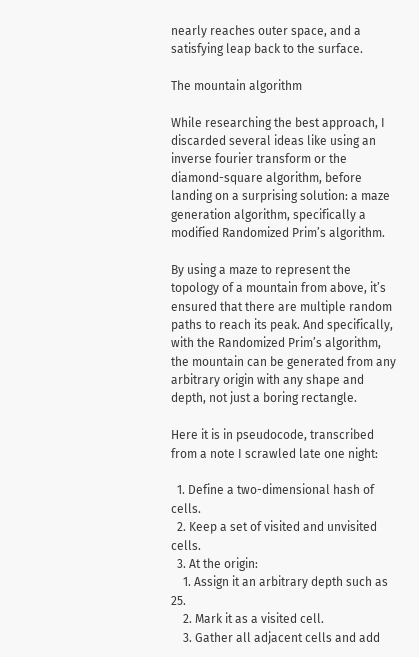nearly reaches outer space, and a satisfying leap back to the surface.

The mountain algorithm

While researching the best approach, I discarded several ideas like using an inverse fourier transform or the diamond-square algorithm, before landing on a surprising solution: a maze generation algorithm, specifically a modified Randomized Prim’s algorithm.

By using a maze to represent the topology of a mountain from above, it’s ensured that there are multiple random paths to reach its peak. And specifically, with the Randomized Prim’s algorithm, the mountain can be generated from any arbitrary origin with any shape and depth, not just a boring rectangle.

Here it is in pseudocode, transcribed from a note I scrawled late one night:

  1. Define a two-dimensional hash of cells.
  2. Keep a set of visited and unvisited cells.
  3. At the origin:
    1. Assign it an arbitrary depth such as 25.
    2. Mark it as a visited cell.
    3. Gather all adjacent cells and add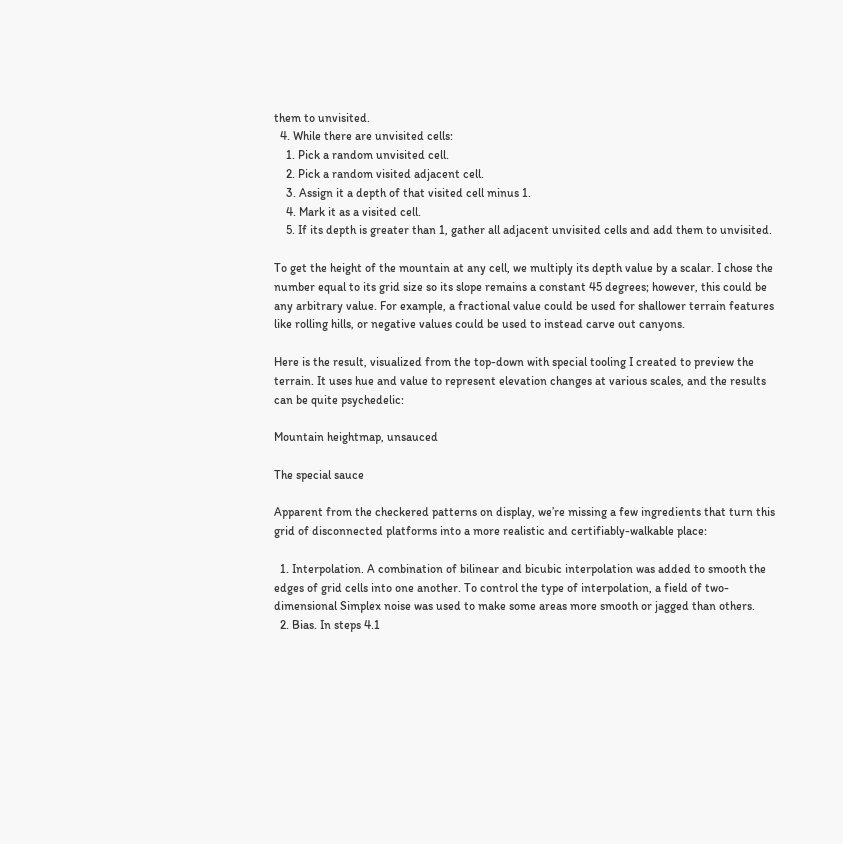them to unvisited.
  4. While there are unvisited cells:
    1. Pick a random unvisited cell.
    2. Pick a random visited adjacent cell.
    3. Assign it a depth of that visited cell minus 1.
    4. Mark it as a visited cell.
    5. If its depth is greater than 1, gather all adjacent unvisited cells and add them to unvisited.

To get the height of the mountain at any cell, we multiply its depth value by a scalar. I chose the number equal to its grid size so its slope remains a constant 45 degrees; however, this could be any arbitrary value. For example, a fractional value could be used for shallower terrain features like rolling hills, or negative values could be used to instead carve out canyons.

Here is the result, visualized from the top-down with special tooling I created to preview the terrain. It uses hue and value to represent elevation changes at various scales, and the results can be quite psychedelic:

Mountain heightmap, unsauced

The special sauce

Apparent from the checkered patterns on display, we’re missing a few ingredients that turn this grid of disconnected platforms into a more realistic and certifiably-walkable place:

  1. Interpolation. A combination of bilinear and bicubic interpolation was added to smooth the edges of grid cells into one another. To control the type of interpolation, a field of two-dimensional Simplex noise was used to make some areas more smooth or jagged than others.
  2. Bias. In steps 4.1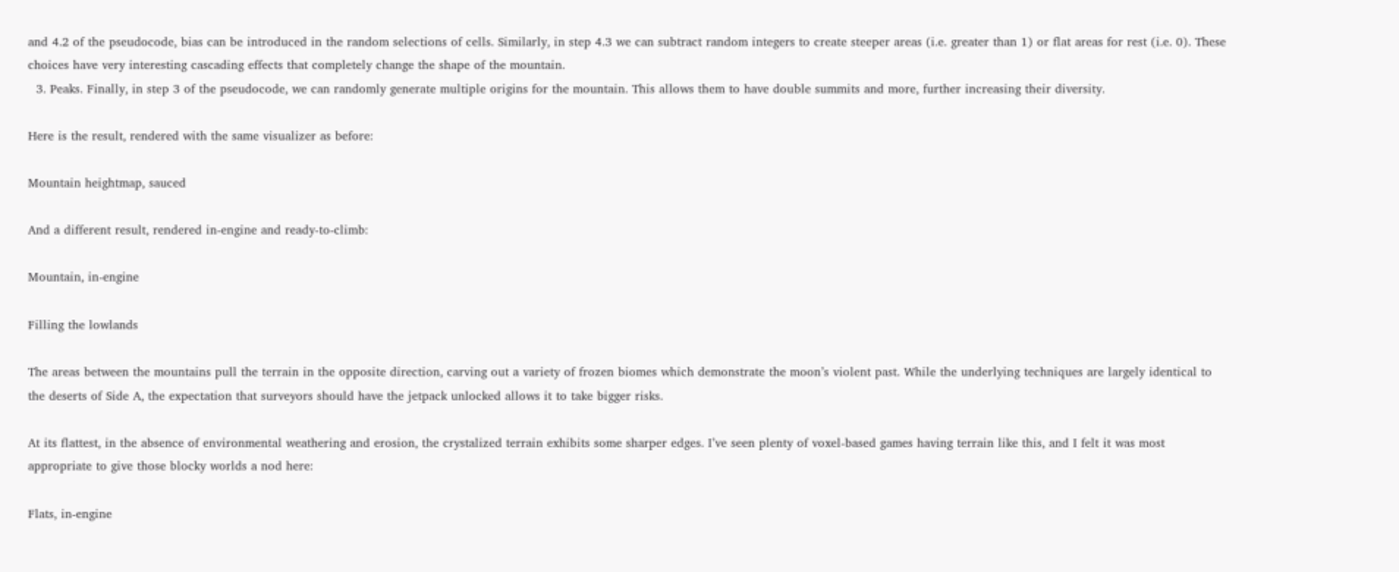and 4.2 of the pseudocode, bias can be introduced in the random selections of cells. Similarly, in step 4.3 we can subtract random integers to create steeper areas (i.e. greater than 1) or flat areas for rest (i.e. 0). These choices have very interesting cascading effects that completely change the shape of the mountain.
  3. Peaks. Finally, in step 3 of the pseudocode, we can randomly generate multiple origins for the mountain. This allows them to have double summits and more, further increasing their diversity.

Here is the result, rendered with the same visualizer as before:

Mountain heightmap, sauced

And a different result, rendered in-engine and ready-to-climb:

Mountain, in-engine

Filling the lowlands

The areas between the mountains pull the terrain in the opposite direction, carving out a variety of frozen biomes which demonstrate the moon’s violent past. While the underlying techniques are largely identical to the deserts of Side A, the expectation that surveyors should have the jetpack unlocked allows it to take bigger risks.

At its flattest, in the absence of environmental weathering and erosion, the crystalized terrain exhibits some sharper edges. I’ve seen plenty of voxel-based games having terrain like this, and I felt it was most appropriate to give those blocky worlds a nod here:

Flats, in-engine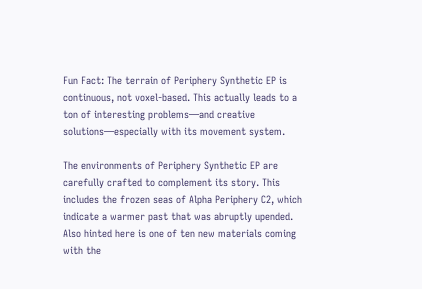Fun Fact: The terrain of Periphery Synthetic EP is continuous, not voxel-based. This actually leads to a ton of interesting problems—and creative solutions—especially with its movement system.

The environments of Periphery Synthetic EP are carefully crafted to complement its story. This includes the frozen seas of Alpha Periphery C2, which indicate a warmer past that was abruptly upended. Also hinted here is one of ten new materials coming with the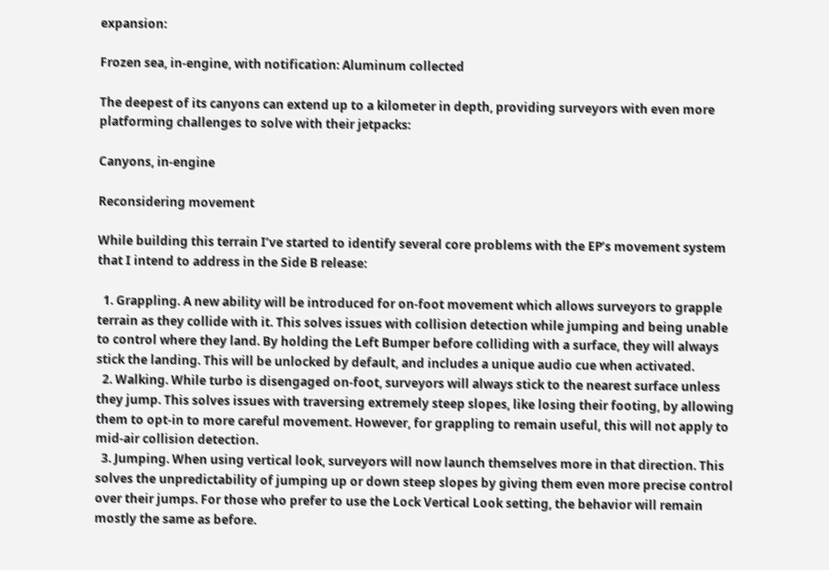expansion:

Frozen sea, in-engine, with notification: Aluminum collected

The deepest of its canyons can extend up to a kilometer in depth, providing surveyors with even more platforming challenges to solve with their jetpacks:

Canyons, in-engine

Reconsidering movement

While building this terrain I’ve started to identify several core problems with the EP’s movement system that I intend to address in the Side B release:

  1. Grappling. A new ability will be introduced for on-foot movement which allows surveyors to grapple terrain as they collide with it. This solves issues with collision detection while jumping and being unable to control where they land. By holding the Left Bumper before colliding with a surface, they will always stick the landing. This will be unlocked by default, and includes a unique audio cue when activated.
  2. Walking. While turbo is disengaged on-foot, surveyors will always stick to the nearest surface unless they jump. This solves issues with traversing extremely steep slopes, like losing their footing, by allowing them to opt-in to more careful movement. However, for grappling to remain useful, this will not apply to mid-air collision detection.
  3. Jumping. When using vertical look, surveyors will now launch themselves more in that direction. This solves the unpredictability of jumping up or down steep slopes by giving them even more precise control over their jumps. For those who prefer to use the Lock Vertical Look setting, the behavior will remain mostly the same as before.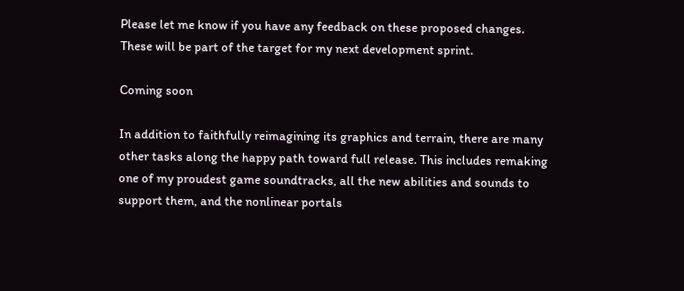Please let me know if you have any feedback on these proposed changes. These will be part of the target for my next development sprint.

Coming soon

In addition to faithfully reimagining its graphics and terrain, there are many other tasks along the happy path toward full release. This includes remaking one of my proudest game soundtracks, all the new abilities and sounds to support them, and the nonlinear portals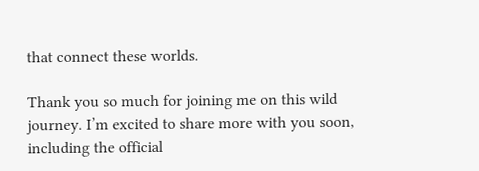that connect these worlds.

Thank you so much for joining me on this wild journey. I’m excited to share more with you soon, including the official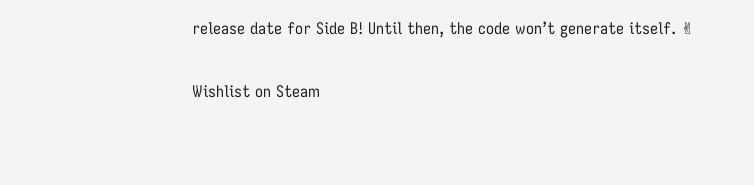release date for Side B! Until then, the code won’t generate itself. ✌

Wishlist on Steam